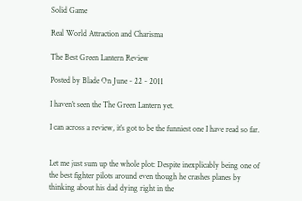Solid Game

Real World Attraction and Charisma

The Best Green Lantern Review

Posted by Blade On June - 22 - 2011

I haven’t seen the The Green Lantern yet.

I can across a review, it’s got to be the funniest one I have read so far.


Let me just sum up the whole plot: Despite inexplicably being one of the best fighter pilots around even though he crashes planes by thinking about his dad dying right in the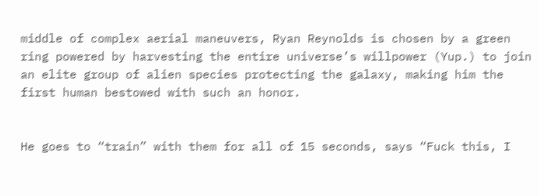middle of complex aerial maneuvers, Ryan Reynolds is chosen by a green ring powered by harvesting the entire universe’s willpower (Yup.) to join an elite group of alien species protecting the galaxy, making him the first human bestowed with such an honor.


He goes to “train” with them for all of 15 seconds, says “Fuck this, I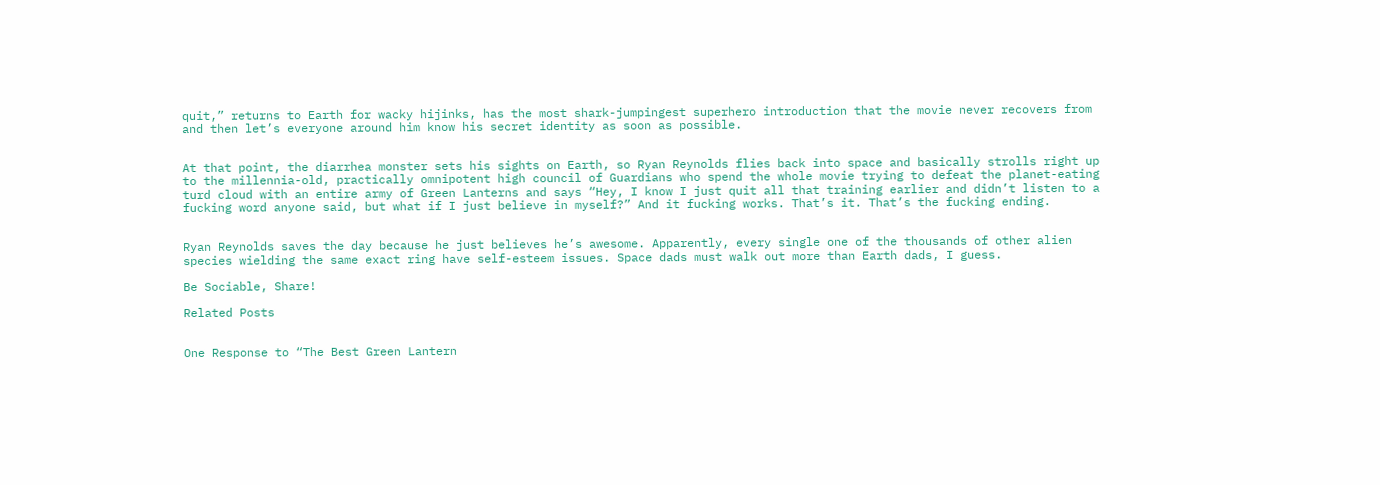quit,” returns to Earth for wacky hijinks, has the most shark-jumpingest superhero introduction that the movie never recovers from and then let’s everyone around him know his secret identity as soon as possible.


At that point, the diarrhea monster sets his sights on Earth, so Ryan Reynolds flies back into space and basically strolls right up to the millennia-old, practically omnipotent high council of Guardians who spend the whole movie trying to defeat the planet-eating turd cloud with an entire army of Green Lanterns and says “Hey, I know I just quit all that training earlier and didn’t listen to a fucking word anyone said, but what if I just believe in myself?” And it fucking works. That’s it. That’s the fucking ending.


Ryan Reynolds saves the day because he just believes he’s awesome. Apparently, every single one of the thousands of other alien species wielding the same exact ring have self-esteem issues. Space dads must walk out more than Earth dads, I guess.

Be Sociable, Share!

Related Posts


One Response to “The Best Green Lantern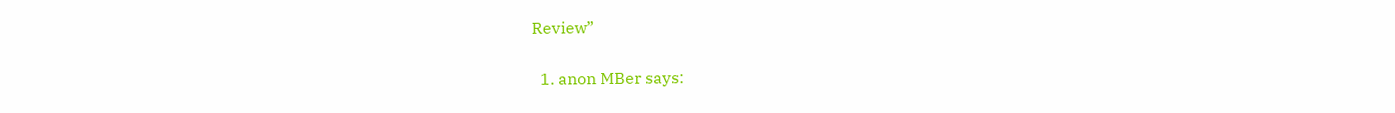Review”

  1. anon MBer says: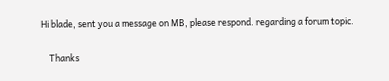Hi blade, sent you a message on MB, please respond. regarding a forum topic.

    Thanks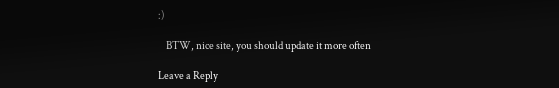:)

    BTW, nice site, you should update it more often

Leave a Reply